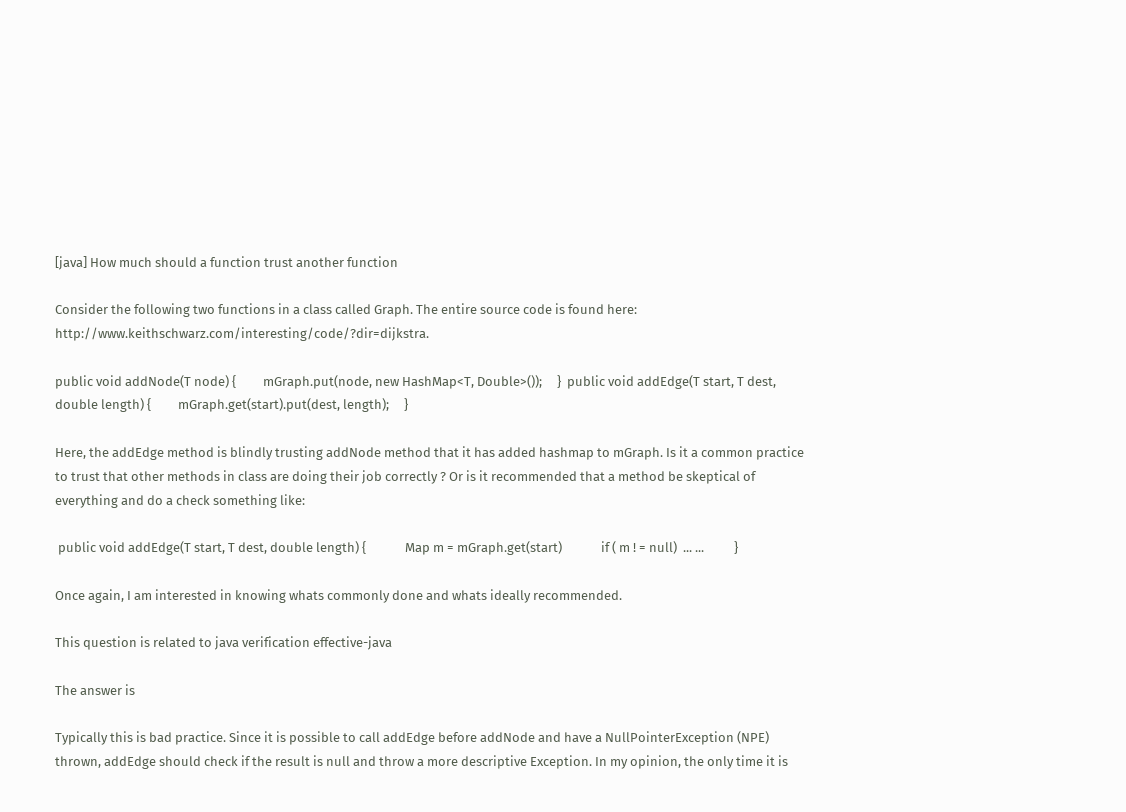[java] How much should a function trust another function

Consider the following two functions in a class called Graph. The entire source code is found here: http://www.keithschwarz.com/interesting/code/?dir=dijkstra.

public void addNode(T node) {         mGraph.put(node, new HashMap<T, Double>());     }  public void addEdge(T start, T dest, double length) {         mGraph.get(start).put(dest, length);     }

Here, the addEdge method is blindly trusting addNode method that it has added hashmap to mGraph. Is it a common practice to trust that other methods in class are doing their job correctly ? Or is it recommended that a method be skeptical of everything and do a check something like:

 public void addEdge(T start, T dest, double length) {             Map m = mGraph.get(start)             if ( m ! = null)  ... ...          }

Once again, I am interested in knowing whats commonly done and whats ideally recommended.

This question is related to java verification effective-java

The answer is

Typically this is bad practice. Since it is possible to call addEdge before addNode and have a NullPointerException (NPE) thrown, addEdge should check if the result is null and throw a more descriptive Exception. In my opinion, the only time it is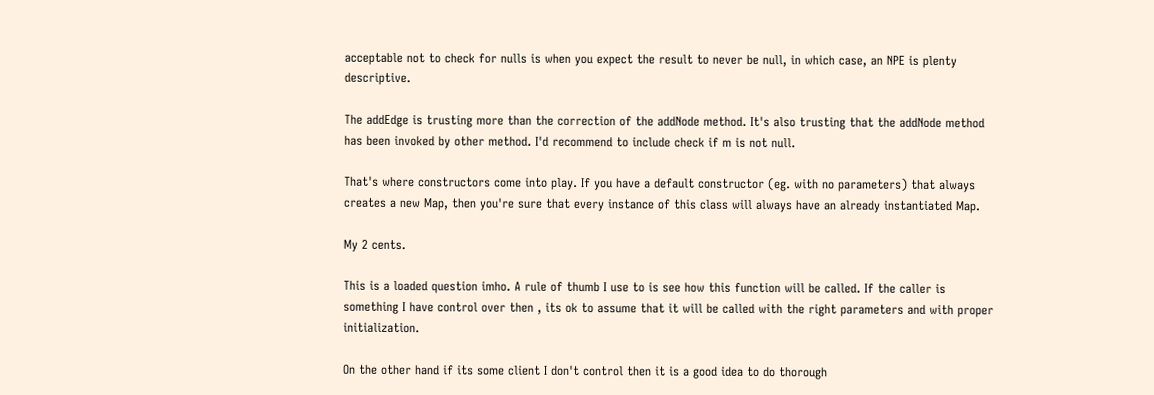acceptable not to check for nulls is when you expect the result to never be null, in which case, an NPE is plenty descriptive.

The addEdge is trusting more than the correction of the addNode method. It's also trusting that the addNode method has been invoked by other method. I'd recommend to include check if m is not null.

That's where constructors come into play. If you have a default constructor (eg. with no parameters) that always creates a new Map, then you're sure that every instance of this class will always have an already instantiated Map.

My 2 cents.

This is a loaded question imho. A rule of thumb I use to is see how this function will be called. If the caller is something I have control over then , its ok to assume that it will be called with the right parameters and with proper initialization.

On the other hand if its some client I don't control then it is a good idea to do thorough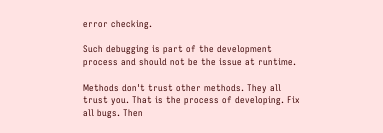error checking.

Such debugging is part of the development process and should not be the issue at runtime.

Methods don't trust other methods. They all trust you. That is the process of developing. Fix all bugs. Then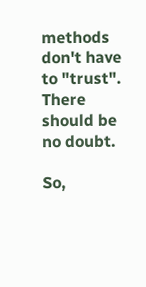methods don't have to "trust". There should be no doubt.

So,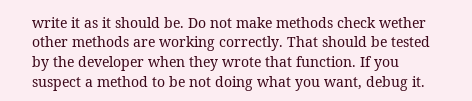write it as it should be. Do not make methods check wether other methods are working correctly. That should be tested by the developer when they wrote that function. If you suspect a method to be not doing what you want, debug it.